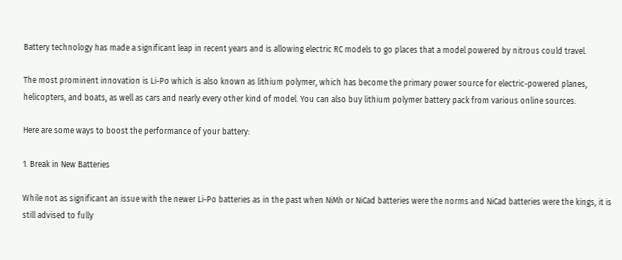Battery technology has made a significant leap in recent years and is allowing electric RC models to go places that a model powered by nitrous could travel.

The most prominent innovation is Li-Po which is also known as lithium polymer, which has become the primary power source for electric-powered planes, helicopters, and boats, as well as cars and nearly every other kind of model. You can also buy lithium polymer battery pack from various online sources.

Here are some ways to boost the performance of your battery:

1. Break in New Batteries

While not as significant an issue with the newer Li-Po batteries as in the past when NiMh or NiCad batteries were the norms and NiCad batteries were the kings, it is still advised to fully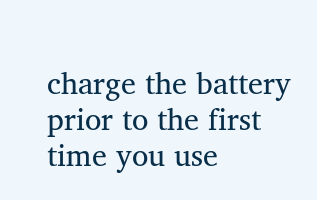charge the battery prior to the first time you use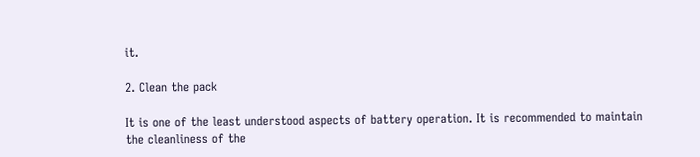it.

2. Clean the pack

It is one of the least understood aspects of battery operation. It is recommended to maintain the cleanliness of the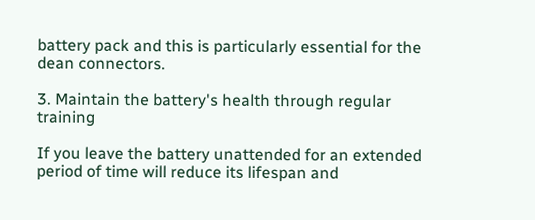battery pack and this is particularly essential for the dean connectors.

3. Maintain the battery's health through regular training

If you leave the battery unattended for an extended period of time will reduce its lifespan and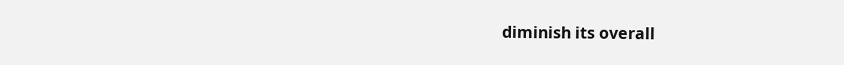diminish its overall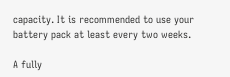capacity. It is recommended to use your battery pack at least every two weeks.

A fully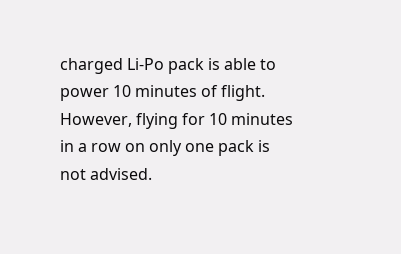charged Li-Po pack is able to power 10 minutes of flight. However, flying for 10 minutes in a row on only one pack is not advised.